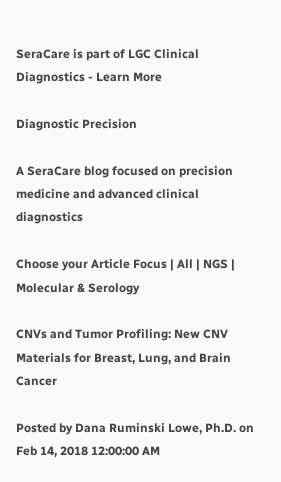SeraCare is part of LGC Clinical Diagnostics - Learn More

Diagnostic Precision

A SeraCare blog focused on precision medicine and advanced clinical diagnostics

Choose your Article Focus | All | NGS | Molecular & Serology

CNVs and Tumor Profiling: New CNV Materials for Breast, Lung, and Brain Cancer

Posted by Dana Ruminski Lowe, Ph.D. on Feb 14, 2018 12:00:00 AM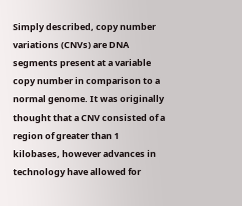Simply described, copy number variations (CNVs) are DNA segments present at a variable copy number in comparison to a normal genome. It was originally thought that a CNV consisted of a region of greater than 1 kilobases, however advances in technology have allowed for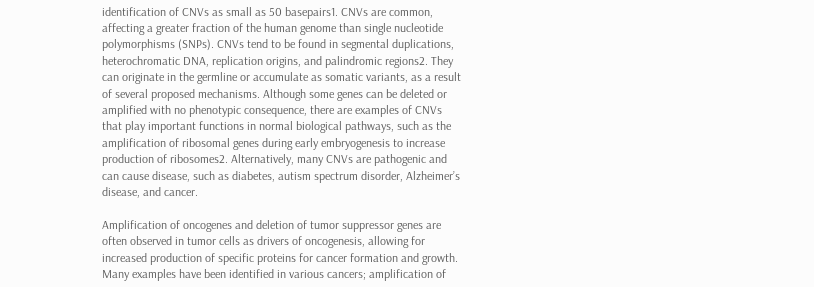identification of CNVs as small as 50 basepairs1. CNVs are common, affecting a greater fraction of the human genome than single nucleotide polymorphisms (SNPs). CNVs tend to be found in segmental duplications, heterochromatic DNA, replication origins, and palindromic regions2. They can originate in the germline or accumulate as somatic variants, as a result of several proposed mechanisms. Although some genes can be deleted or amplified with no phenotypic consequence, there are examples of CNVs that play important functions in normal biological pathways, such as the amplification of ribosomal genes during early embryogenesis to increase production of ribosomes2. Alternatively, many CNVs are pathogenic and can cause disease, such as diabetes, autism spectrum disorder, Alzheimer’s disease, and cancer.

Amplification of oncogenes and deletion of tumor suppressor genes are often observed in tumor cells as drivers of oncogenesis, allowing for increased production of specific proteins for cancer formation and growth. Many examples have been identified in various cancers; amplification of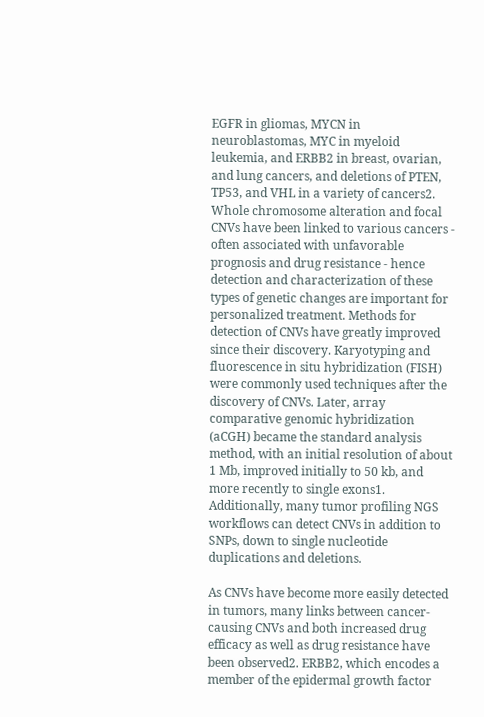EGFR in gliomas, MYCN in neuroblastomas, MYC in myeloid leukemia, and ERBB2 in breast, ovarian, and lung cancers, and deletions of PTEN, TP53, and VHL in a variety of cancers2. Whole chromosome alteration and focal CNVs have been linked to various cancers - often associated with unfavorable prognosis and drug resistance - hence detection and characterization of these types of genetic changes are important for personalized treatment. Methods for detection of CNVs have greatly improved since their discovery. Karyotyping and fluorescence in situ hybridization (FISH) were commonly used techniques after the discovery of CNVs. Later, array comparative genomic hybridization (aCGH) became the standard analysis method, with an initial resolution of about 1 Mb, improved initially to 50 kb, and more recently to single exons1. Additionally, many tumor profiling NGS workflows can detect CNVs in addition to SNPs, down to single nucleotide duplications and deletions.

As CNVs have become more easily detected in tumors, many links between cancer-causing CNVs and both increased drug efficacy as well as drug resistance have been observed2. ERBB2, which encodes a member of the epidermal growth factor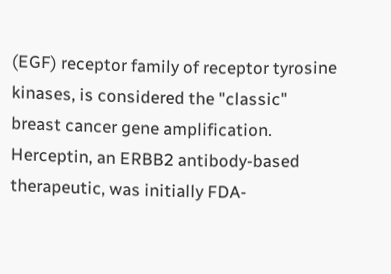(EGF) receptor family of receptor tyrosine kinases, is considered the "classic" breast cancer gene amplification.  Herceptin, an ERBB2 antibody-based therapeutic, was initially FDA-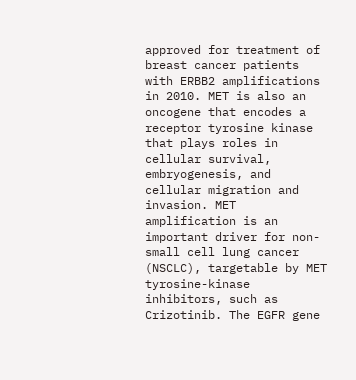approved for treatment of breast cancer patients with ERBB2 amplifications in 2010. MET is also an oncogene that encodes a receptor tyrosine kinase that plays roles in cellular survival, embryogenesis, and cellular migration and invasion. MET amplification is an important driver for non-small cell lung cancer (NSCLC), targetable by MET tyrosine-kinase inhibitors, such as Crizotinib. The EGFR gene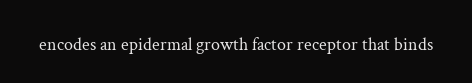encodes an epidermal growth factor receptor that binds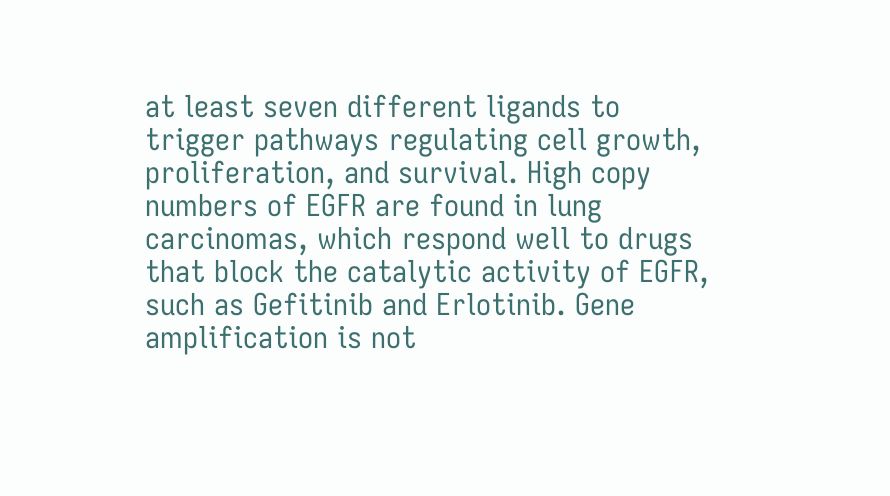at least seven different ligands to trigger pathways regulating cell growth, proliferation, and survival. High copy numbers of EGFR are found in lung carcinomas, which respond well to drugs that block the catalytic activity of EGFR, such as Gefitinib and Erlotinib. Gene amplification is not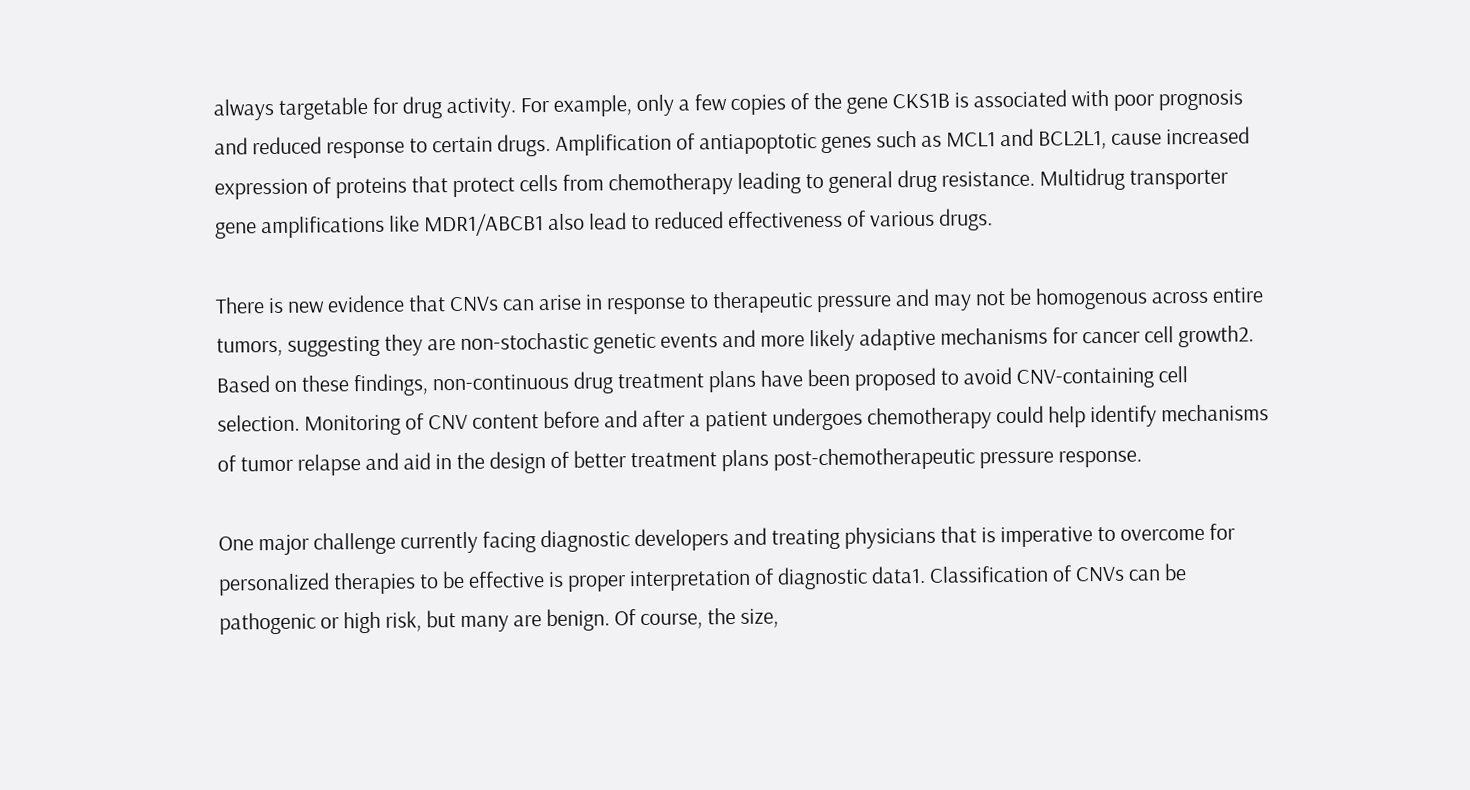always targetable for drug activity. For example, only a few copies of the gene CKS1B is associated with poor prognosis and reduced response to certain drugs. Amplification of antiapoptotic genes such as MCL1 and BCL2L1, cause increased expression of proteins that protect cells from chemotherapy leading to general drug resistance. Multidrug transporter gene amplifications like MDR1/ABCB1 also lead to reduced effectiveness of various drugs.

There is new evidence that CNVs can arise in response to therapeutic pressure and may not be homogenous across entire tumors, suggesting they are non-stochastic genetic events and more likely adaptive mechanisms for cancer cell growth2. Based on these findings, non-continuous drug treatment plans have been proposed to avoid CNV-containing cell selection. Monitoring of CNV content before and after a patient undergoes chemotherapy could help identify mechanisms of tumor relapse and aid in the design of better treatment plans post-chemotherapeutic pressure response.

One major challenge currently facing diagnostic developers and treating physicians that is imperative to overcome for personalized therapies to be effective is proper interpretation of diagnostic data1. Classification of CNVs can be pathogenic or high risk, but many are benign. Of course, the size,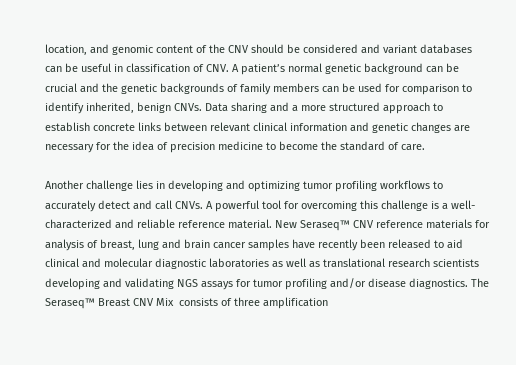location, and genomic content of the CNV should be considered and variant databases can be useful in classification of CNV. A patient’s normal genetic background can be crucial and the genetic backgrounds of family members can be used for comparison to identify inherited, benign CNVs. Data sharing and a more structured approach to establish concrete links between relevant clinical information and genetic changes are necessary for the idea of precision medicine to become the standard of care.

Another challenge lies in developing and optimizing tumor profiling workflows to accurately detect and call CNVs. A powerful tool for overcoming this challenge is a well-characterized and reliable reference material. New Seraseq™ CNV reference materials for analysis of breast, lung and brain cancer samples have recently been released to aid clinical and molecular diagnostic laboratories as well as translational research scientists developing and validating NGS assays for tumor profiling and/or disease diagnostics. The Seraseq™ Breast CNV Mix  consists of three amplification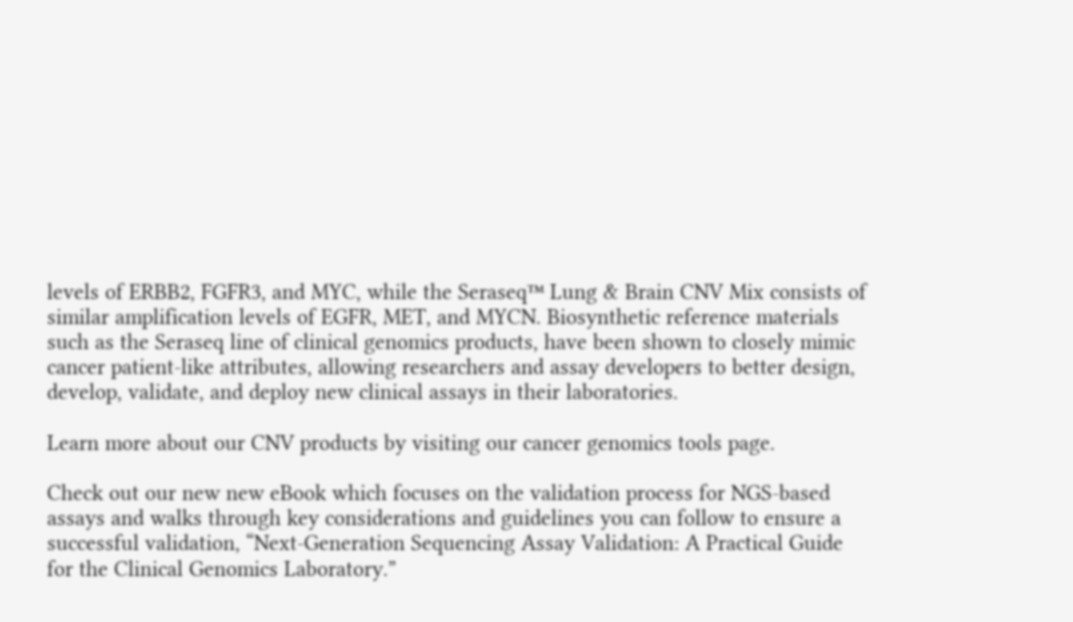levels of ERBB2, FGFR3, and MYC, while the Seraseq™ Lung & Brain CNV Mix consists of similar amplification levels of EGFR, MET, and MYCN. Biosynthetic reference materials such as the Seraseq line of clinical genomics products, have been shown to closely mimic cancer patient-like attributes, allowing researchers and assay developers to better design, develop, validate, and deploy new clinical assays in their laboratories.

Learn more about our CNV products by visiting our cancer genomics tools page.

Check out our new new eBook which focuses on the validation process for NGS-based assays and walks through key considerations and guidelines you can follow to ensure a successful validation, “Next-Generation Sequencing Assay Validation: A Practical Guide for the Clinical Genomics Laboratory.”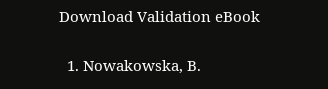Download Validation eBook


  1. Nowakowska, B.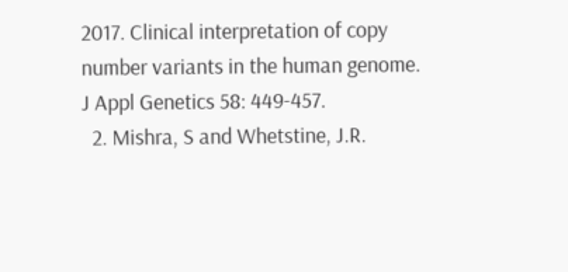2017. Clinical interpretation of copy number variants in the human genome. J Appl Genetics 58: 449-457.
  2. Mishra, S and Whetstine, J.R.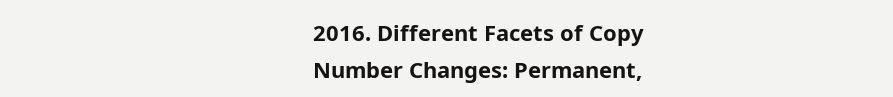2016. Different Facets of Copy Number Changes: Permanent,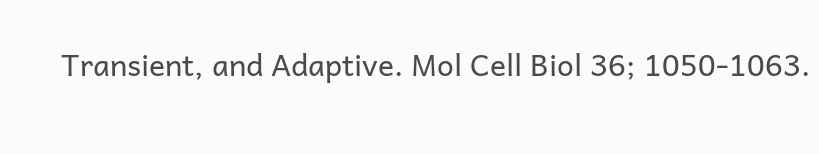Transient, and Adaptive. Mol Cell Biol 36; 1050-1063.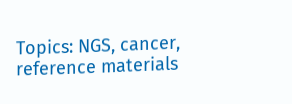Topics: NGS, cancer, reference materials